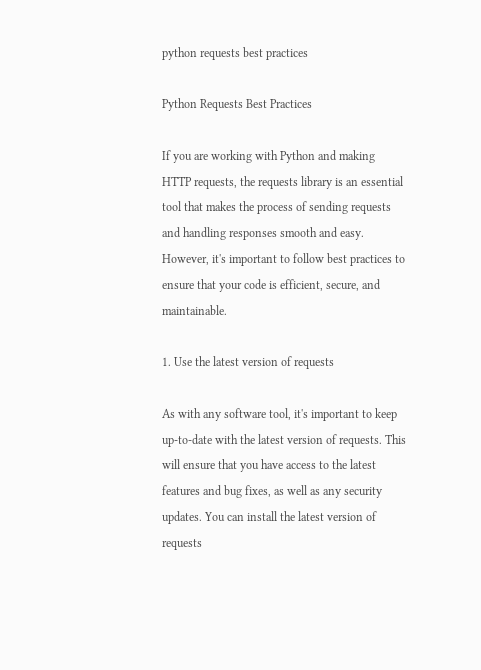python requests best practices

Python Requests Best Practices

If you are working with Python and making HTTP requests, the requests library is an essential tool that makes the process of sending requests and handling responses smooth and easy. However, it's important to follow best practices to ensure that your code is efficient, secure, and maintainable.

1. Use the latest version of requests

As with any software tool, it's important to keep up-to-date with the latest version of requests. This will ensure that you have access to the latest features and bug fixes, as well as any security updates. You can install the latest version of requests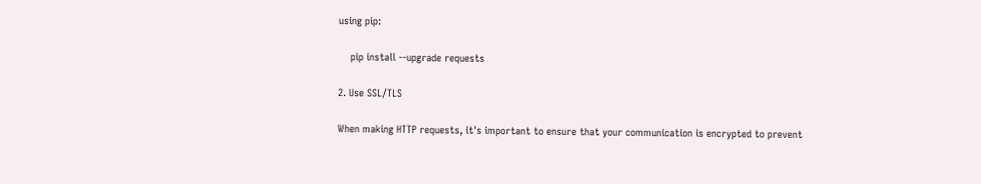using pip:

    pip install --upgrade requests

2. Use SSL/TLS

When making HTTP requests, it's important to ensure that your communication is encrypted to prevent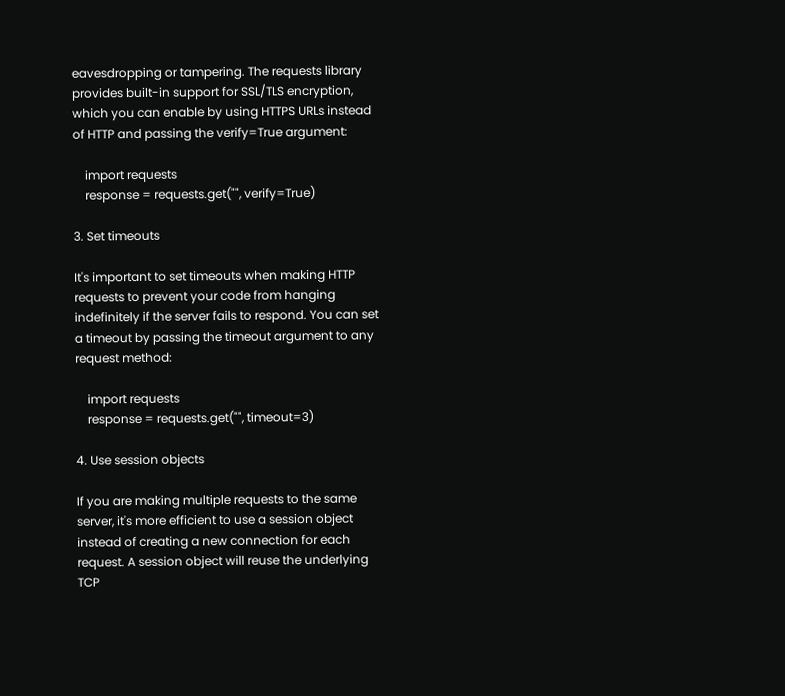eavesdropping or tampering. The requests library provides built-in support for SSL/TLS encryption, which you can enable by using HTTPS URLs instead of HTTP and passing the verify=True argument:

    import requests
    response = requests.get("", verify=True)

3. Set timeouts

It's important to set timeouts when making HTTP requests to prevent your code from hanging indefinitely if the server fails to respond. You can set a timeout by passing the timeout argument to any request method:

    import requests
    response = requests.get("", timeout=3)

4. Use session objects

If you are making multiple requests to the same server, it's more efficient to use a session object instead of creating a new connection for each request. A session object will reuse the underlying TCP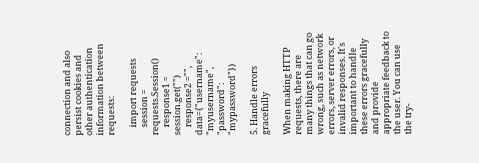connection and also persist cookies and other authentication information between requests:

    import requests
    session = requests.Session()
    response1 = session.get("")
    response2 ="", data={"username": "myusername", "password": "mypassword"})

5. Handle errors gracefully

When making HTTP requests, there are many things that can go wrong, such as network errors, server errors, or invalid responses. It's important to handle these errors gracefully and provide appropriate feedback to the user. You can use the try-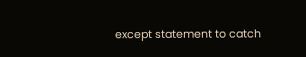except statement to catch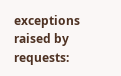exceptions raised by requests: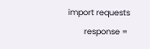import requests
        response =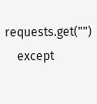requests.get("")
    except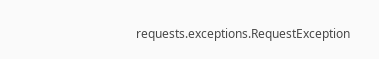requests.exceptions.RequestException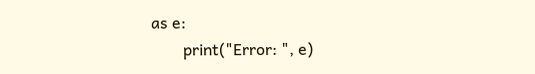as e:
        print("Error: ", e)